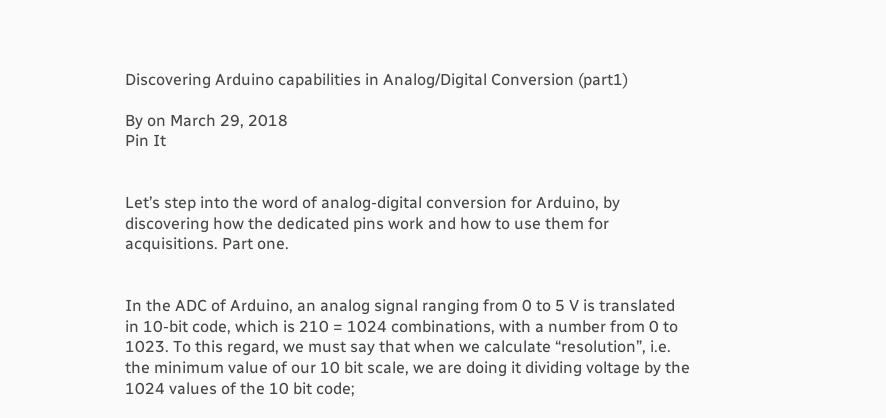Discovering Arduino capabilities in Analog/Digital Conversion (part1)

By on March 29, 2018
Pin It


Let’s step into the word of analog-digital conversion for Arduino, by discovering how the dedicated pins work and how to use them for acquisitions. Part one.


In the ADC of Arduino, an analog signal ranging from 0 to 5 V is translated in 10-bit code, which is 210 = 1024 combinations, with a number from 0 to 1023. To this regard, we must say that when we calculate “resolution”, i.e. the minimum value of our 10 bit scale, we are doing it dividing voltage by the 1024 values of the 10 bit code;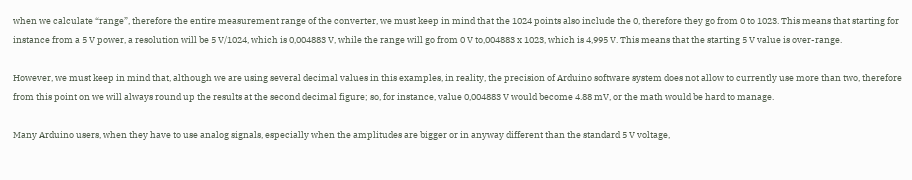when we calculate “range”, therefore the entire measurement range of the converter, we must keep in mind that the 1024 points also include the 0, therefore they go from 0 to 1023. This means that starting for instance from a 5 V power, a resolution will be 5 V/1024, which is 0,004883 V, while the range will go from 0 V to,004883 x 1023, which is 4,995 V. This means that the starting 5 V value is over-range.

However, we must keep in mind that, although we are using several decimal values in this examples, in reality, the precision of Arduino software system does not allow to currently use more than two, therefore from this point on we will always round up the results at the second decimal figure; so, for instance, value 0,004883 V would become 4.88 mV, or the math would be hard to manage.

Many Arduino users, when they have to use analog signals, especially when the amplitudes are bigger or in anyway different than the standard 5 V voltage,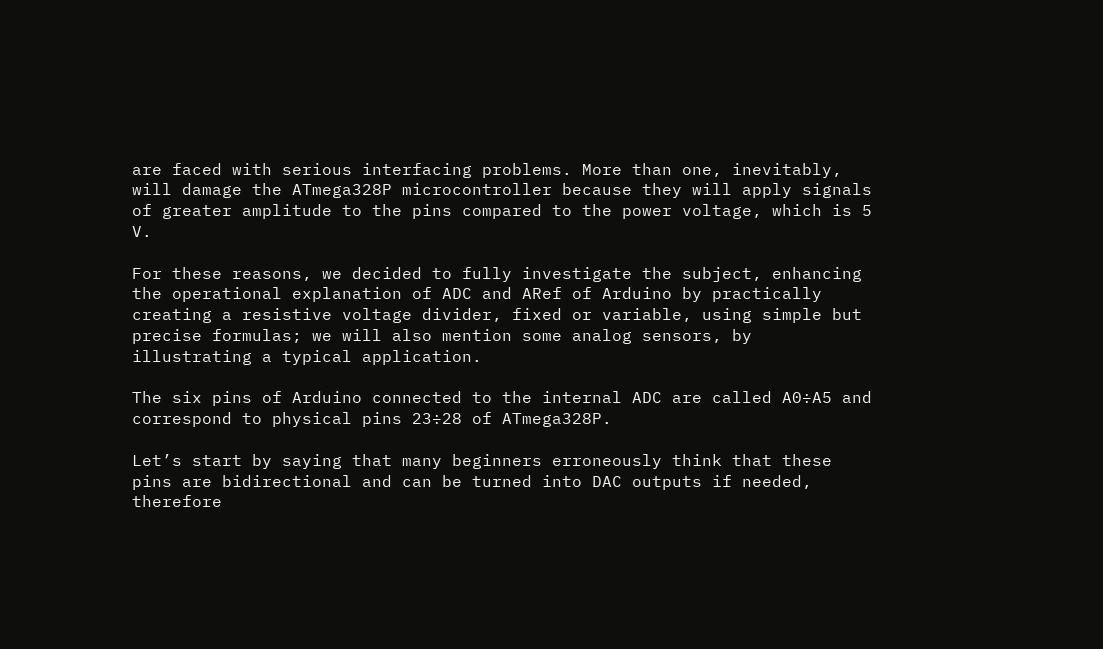are faced with serious interfacing problems. More than one, inevitably, will damage the ATmega328P microcontroller because they will apply signals of greater amplitude to the pins compared to the power voltage, which is 5 V.

For these reasons, we decided to fully investigate the subject, enhancing the operational explanation of ADC and ARef of Arduino by practically creating a resistive voltage divider, fixed or variable, using simple but precise formulas; we will also mention some analog sensors, by illustrating a typical application.

The six pins of Arduino connected to the internal ADC are called A0÷A5 and correspond to physical pins 23÷28 of ATmega328P.

Let’s start by saying that many beginners erroneously think that these pins are bidirectional and can be turned into DAC outputs if needed, therefore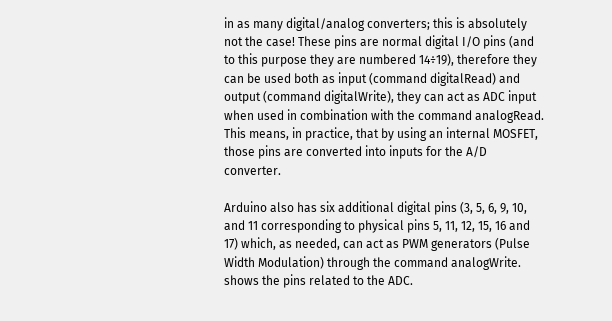in as many digital/analog converters; this is absolutely not the case! These pins are normal digital I/O pins (and to this purpose they are numbered 14÷19), therefore they can be used both as input (command digitalRead) and output (command digitalWrite), they can act as ADC input when used in combination with the command analogRead. This means, in practice, that by using an internal MOSFET, those pins are converted into inputs for the A/D converter.

Arduino also has six additional digital pins (3, 5, 6, 9, 10, and 11 corresponding to physical pins 5, 11, 12, 15, 16 and 17) which, as needed, can act as PWM generators (Pulse Width Modulation) through the command analogWrite. shows the pins related to the ADC.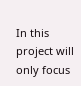In this project will only focus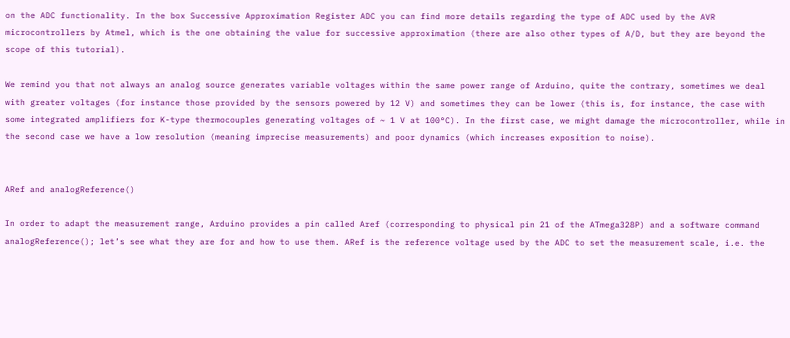on the ADC functionality. In the box Successive Approximation Register ADC you can find more details regarding the type of ADC used by the AVR microcontrollers by Atmel, which is the one obtaining the value for successive approximation (there are also other types of A/D, but they are beyond the scope of this tutorial).

We remind you that not always an analog source generates variable voltages within the same power range of Arduino, quite the contrary, sometimes we deal with greater voltages (for instance those provided by the sensors powered by 12 V) and sometimes they can be lower (this is, for instance, the case with some integrated amplifiers for K-type thermocouples generating voltages of ~ 1 V at 100°C). In the first case, we might damage the microcontroller, while in the second case we have a low resolution (meaning imprecise measurements) and poor dynamics (which increases exposition to noise).


ARef and analogReference()

In order to adapt the measurement range, Arduino provides a pin called Aref (corresponding to physical pin 21 of the ATmega328P) and a software command analogReference(); let’s see what they are for and how to use them. ARef is the reference voltage used by the ADC to set the measurement scale, i.e. the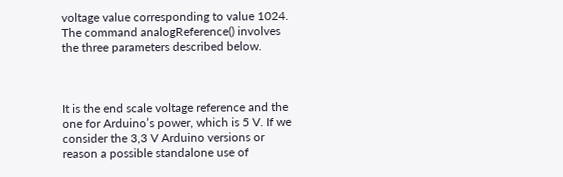voltage value corresponding to value 1024. The command analogReference() involves the three parameters described below.



It is the end scale voltage reference and the one for Arduino’s power, which is 5 V. If we consider the 3,3 V Arduino versions or reason a possible standalone use of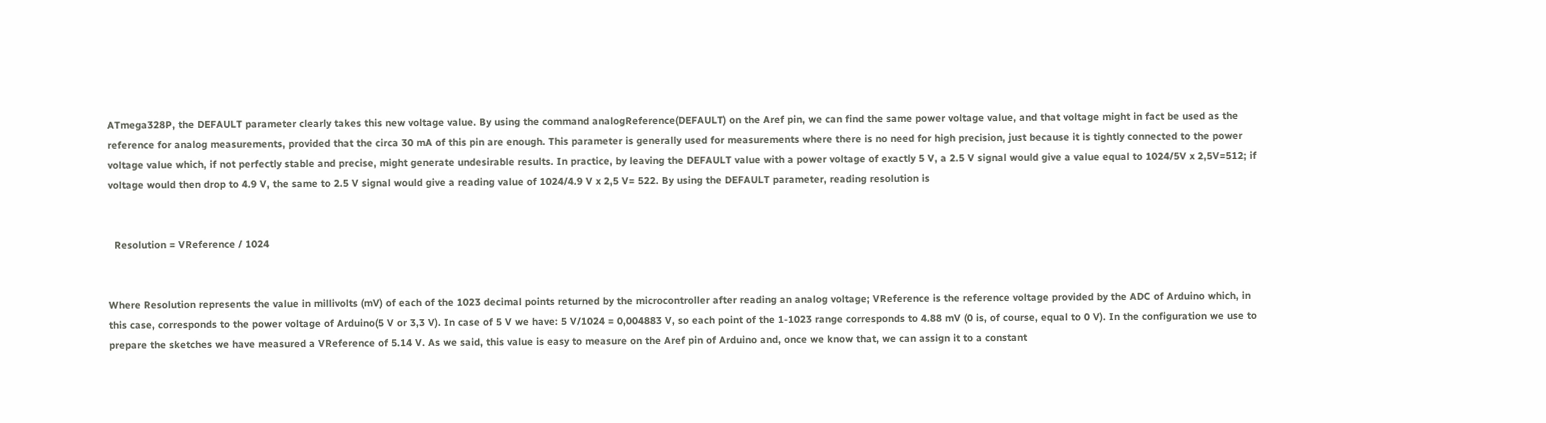ATmega328P, the DEFAULT parameter clearly takes this new voltage value. By using the command analogReference(DEFAULT) on the Aref pin, we can find the same power voltage value, and that voltage might in fact be used as the reference for analog measurements, provided that the circa 30 mA of this pin are enough. This parameter is generally used for measurements where there is no need for high precision, just because it is tightly connected to the power voltage value which, if not perfectly stable and precise, might generate undesirable results. In practice, by leaving the DEFAULT value with a power voltage of exactly 5 V, a 2.5 V signal would give a value equal to 1024/5V x 2,5V=512; if voltage would then drop to 4.9 V, the same to 2.5 V signal would give a reading value of 1024/4.9 V x 2,5 V= 522. By using the DEFAULT parameter, reading resolution is


  Resolution = VReference / 1024


Where Resolution represents the value in millivolts (mV) of each of the 1023 decimal points returned by the microcontroller after reading an analog voltage; VReference is the reference voltage provided by the ADC of Arduino which, in this case, corresponds to the power voltage of Arduino(5 V or 3,3 V). In case of 5 V we have: 5 V/1024 = 0,004883 V, so each point of the 1-1023 range corresponds to 4.88 mV (0 is, of course, equal to 0 V). In the configuration we use to prepare the sketches we have measured a VReference of 5.14 V. As we said, this value is easy to measure on the Aref pin of Arduino and, once we know that, we can assign it to a constant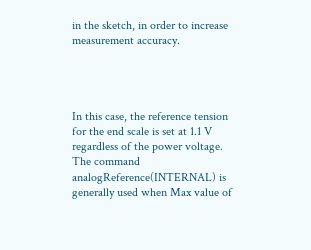in the sketch, in order to increase measurement accuracy.




In this case, the reference tension for the end scale is set at 1.1 V regardless of the power voltage. The command analogReference(INTERNAL) is generally used when Max value of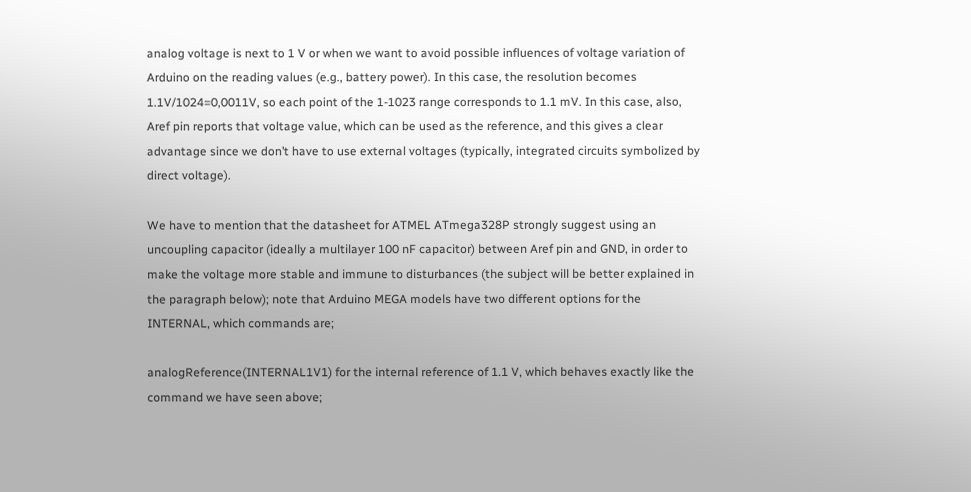analog voltage is next to 1 V or when we want to avoid possible influences of voltage variation of Arduino on the reading values (e.g., battery power). In this case, the resolution becomes 1.1V/1024=0,0011V, so each point of the 1-1023 range corresponds to 1.1 mV. In this case, also, Aref pin reports that voltage value, which can be used as the reference, and this gives a clear advantage since we don’t have to use external voltages (typically, integrated circuits symbolized by direct voltage).

We have to mention that the datasheet for ATMEL ATmega328P strongly suggest using an uncoupling capacitor (ideally a multilayer 100 nF capacitor) between Aref pin and GND, in order to make the voltage more stable and immune to disturbances (the subject will be better explained in the paragraph below); note that Arduino MEGA models have two different options for the INTERNAL, which commands are;

analogReference(INTERNAL1V1) for the internal reference of 1.1 V, which behaves exactly like the command we have seen above;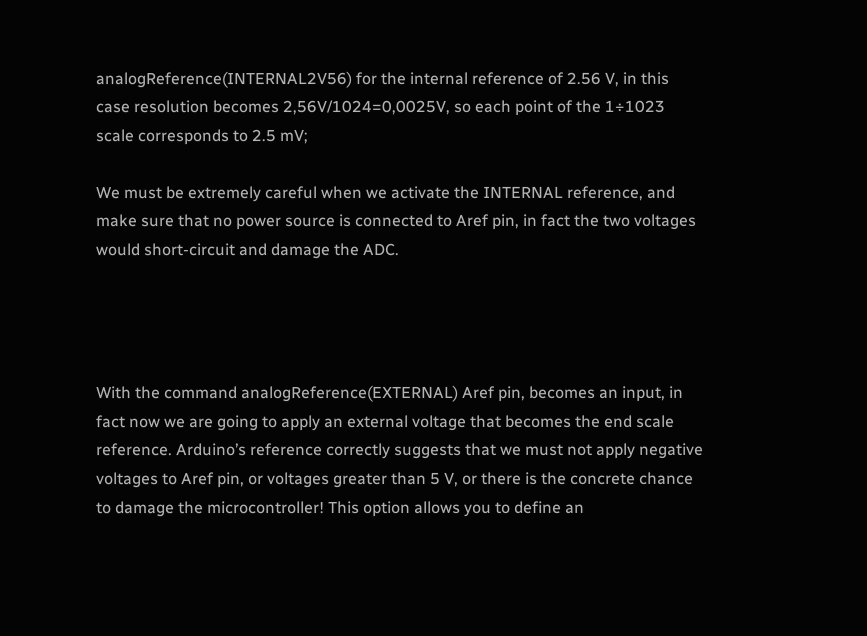analogReference(INTERNAL2V56) for the internal reference of 2.56 V, in this case resolution becomes 2,56V/1024=0,0025V, so each point of the 1÷1023 scale corresponds to 2.5 mV;

We must be extremely careful when we activate the INTERNAL reference, and make sure that no power source is connected to Aref pin, in fact the two voltages would short-circuit and damage the ADC.




With the command analogReference(EXTERNAL) Aref pin, becomes an input, in fact now we are going to apply an external voltage that becomes the end scale reference. Arduino’s reference correctly suggests that we must not apply negative voltages to Aref pin, or voltages greater than 5 V, or there is the concrete chance to damage the microcontroller! This option allows you to define an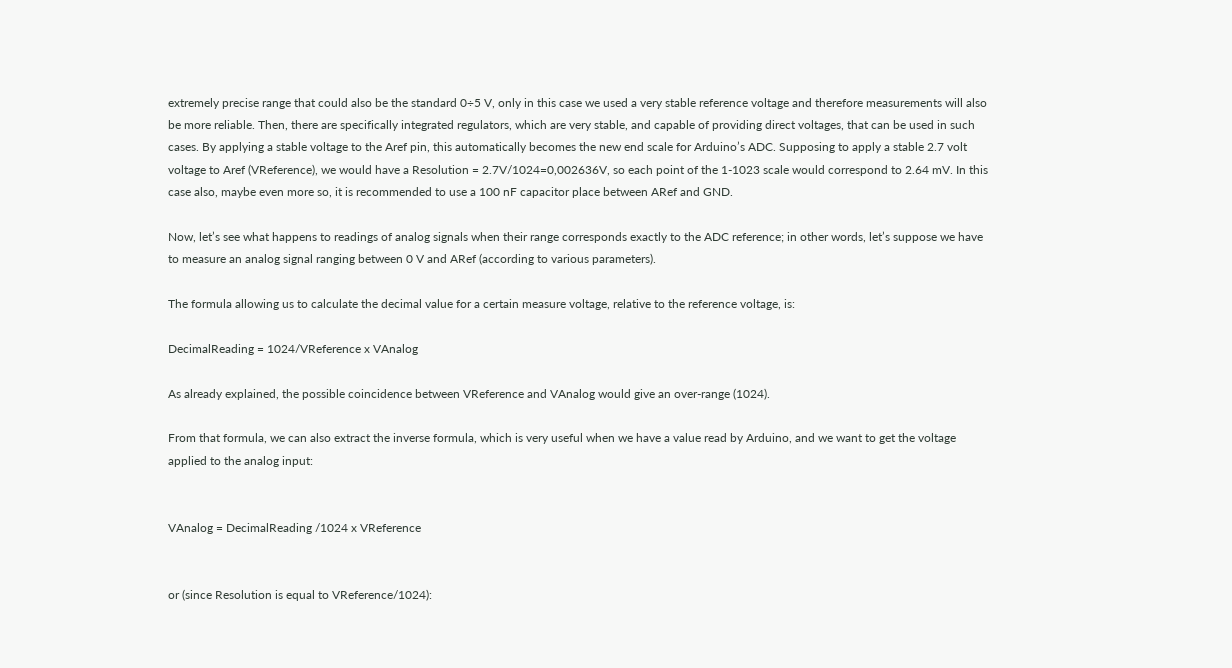extremely precise range that could also be the standard 0÷5 V, only in this case we used a very stable reference voltage and therefore measurements will also be more reliable. Then, there are specifically integrated regulators, which are very stable, and capable of providing direct voltages, that can be used in such cases. By applying a stable voltage to the Aref pin, this automatically becomes the new end scale for Arduino’s ADC. Supposing to apply a stable 2.7 volt voltage to Aref (VReference), we would have a Resolution = 2.7V/1024=0,002636V, so each point of the 1-1023 scale would correspond to 2.64 mV. In this case also, maybe even more so, it is recommended to use a 100 nF capacitor place between ARef and GND.

Now, let’s see what happens to readings of analog signals when their range corresponds exactly to the ADC reference; in other words, let’s suppose we have to measure an analog signal ranging between 0 V and ARef (according to various parameters).

The formula allowing us to calculate the decimal value for a certain measure voltage, relative to the reference voltage, is:

DecimalReading = 1024/VReference x VAnalog

As already explained, the possible coincidence between VReference and VAnalog would give an over-range (1024).

From that formula, we can also extract the inverse formula, which is very useful when we have a value read by Arduino, and we want to get the voltage applied to the analog input:


VAnalog = DecimalReading /1024 x VReference


or (since Resolution is equal to VReference/1024):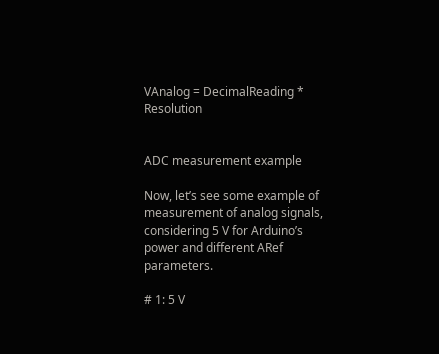VAnalog = DecimalReading * Resolution


ADC measurement example

Now, let’s see some example of measurement of analog signals, considering 5 V for Arduino’s power and different ARef parameters.

# 1: 5 V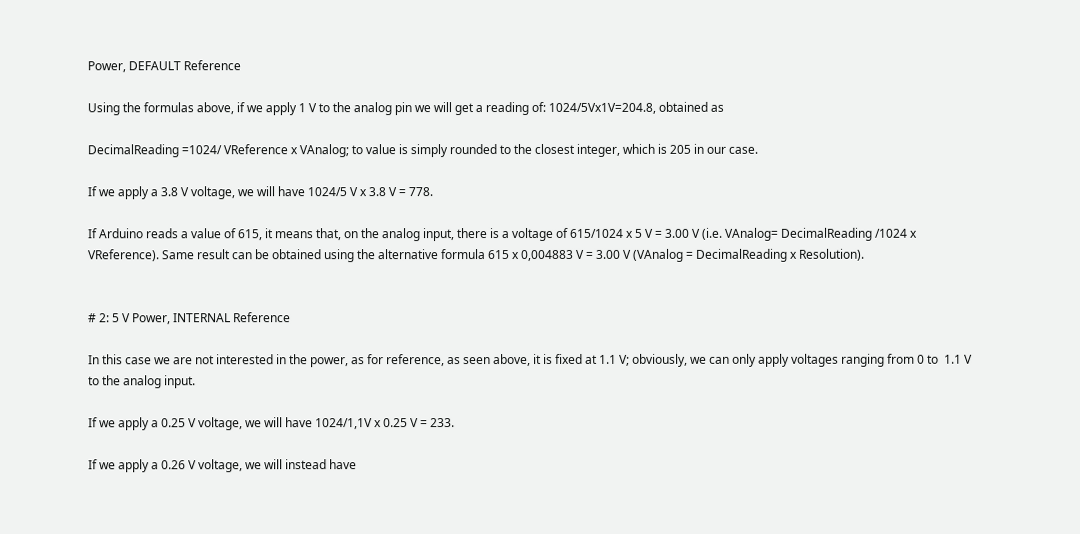Power, DEFAULT Reference

Using the formulas above, if we apply 1 V to the analog pin we will get a reading of: 1024/5Vx1V=204.8, obtained as

DecimalReading =1024/ VReference x VAnalog; to value is simply rounded to the closest integer, which is 205 in our case.

If we apply a 3.8 V voltage, we will have 1024/5 V x 3.8 V = 778.

If Arduino reads a value of 615, it means that, on the analog input, there is a voltage of 615/1024 x 5 V = 3.00 V (i.e. VAnalog= DecimalReading /1024 x VReference). Same result can be obtained using the alternative formula 615 x 0,004883 V = 3.00 V (VAnalog = DecimalReading x Resolution).


# 2: 5 V Power, INTERNAL Reference

In this case we are not interested in the power, as for reference, as seen above, it is fixed at 1.1 V; obviously, we can only apply voltages ranging from 0 to  1.1 V to the analog input.

If we apply a 0.25 V voltage, we will have 1024/1,1V x 0.25 V = 233.

If we apply a 0.26 V voltage, we will instead have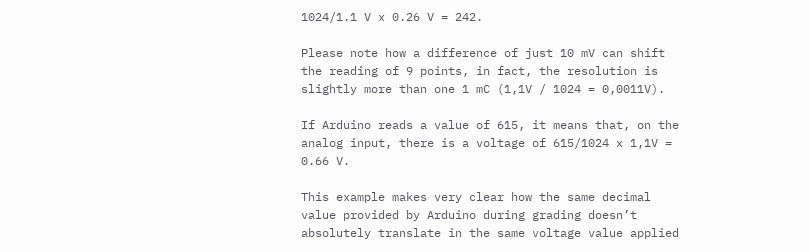1024/1.1 V x 0.26 V = 242.

Please note how a difference of just 10 mV can shift the reading of 9 points, in fact, the resolution is slightly more than one 1 mC (1,1V / 1024 = 0,0011V).

If Arduino reads a value of 615, it means that, on the analog input, there is a voltage of 615/1024 x 1,1V = 0.66 V.

This example makes very clear how the same decimal value provided by Arduino during grading doesn’t absolutely translate in the same voltage value applied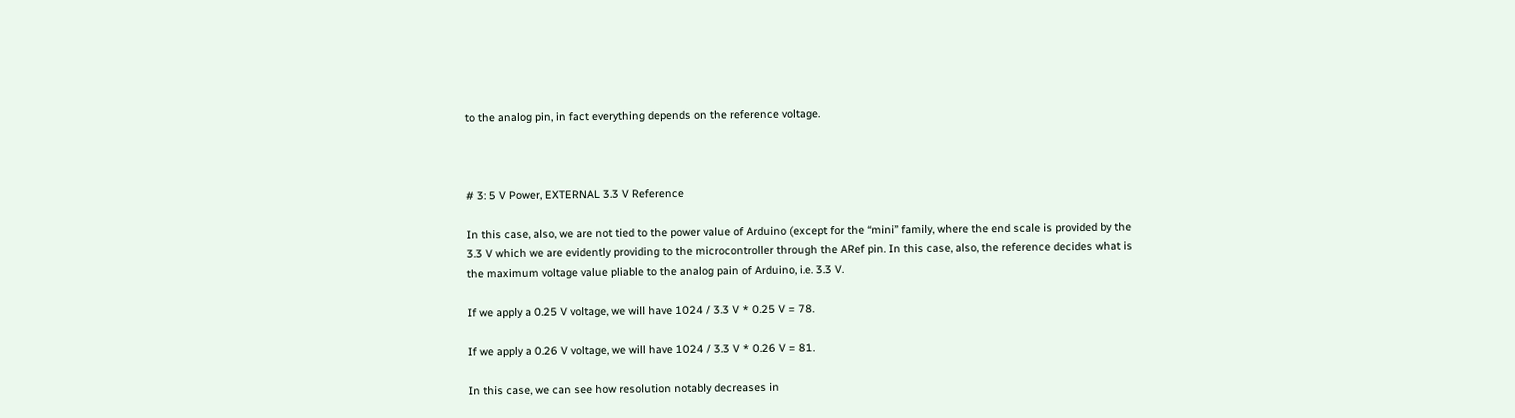to the analog pin, in fact everything depends on the reference voltage.



# 3: 5 V Power, EXTERNAL 3.3 V Reference

In this case, also, we are not tied to the power value of Arduino (except for the “mini” family, where the end scale is provided by the 3.3 V which we are evidently providing to the microcontroller through the ARef pin. In this case, also, the reference decides what is the maximum voltage value pliable to the analog pain of Arduino, i.e. 3.3 V.

If we apply a 0.25 V voltage, we will have 1024 / 3.3 V * 0.25 V = 78.

If we apply a 0.26 V voltage, we will have 1024 / 3.3 V * 0.26 V = 81.

In this case, we can see how resolution notably decreases in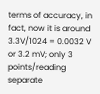terms of accuracy, in fact, now it is around 3.3V/1024 = 0.0032 V or 3.2 mV; only 3 points/reading separate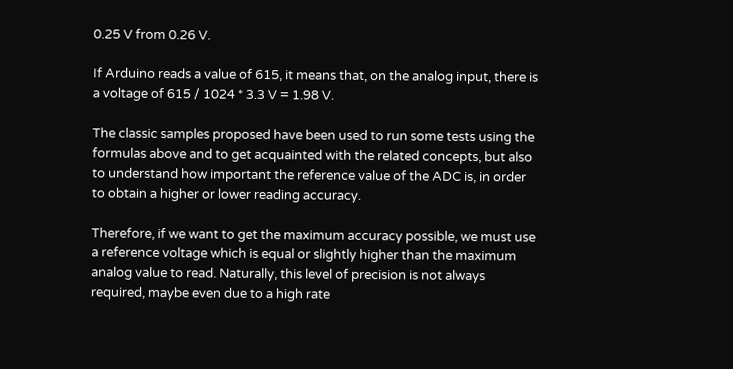0.25 V from 0.26 V.

If Arduino reads a value of 615, it means that, on the analog input, there is a voltage of 615 / 1024 * 3.3 V = 1.98 V.

The classic samples proposed have been used to run some tests using the formulas above and to get acquainted with the related concepts, but also to understand how important the reference value of the ADC is, in order to obtain a higher or lower reading accuracy.

Therefore, if we want to get the maximum accuracy possible, we must use a reference voltage which is equal or slightly higher than the maximum analog value to read. Naturally, this level of precision is not always required, maybe even due to a high rate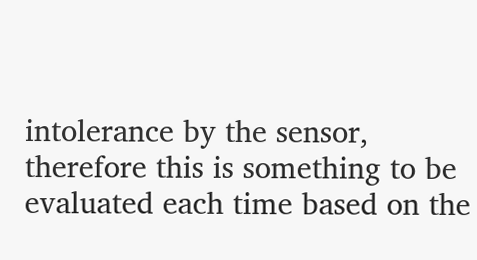intolerance by the sensor, therefore this is something to be evaluated each time based on the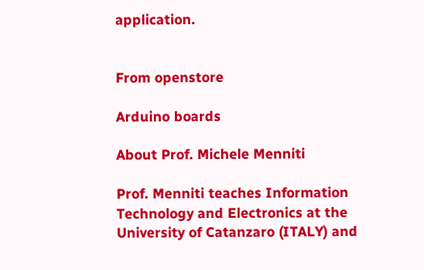application.


From openstore

Arduino boards

About Prof. Michele Menniti

Prof. Menniti teaches Information Technology and Electronics at the University of Catanzaro (ITALY) and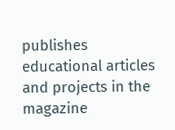publishes educational articles and projects in the magazine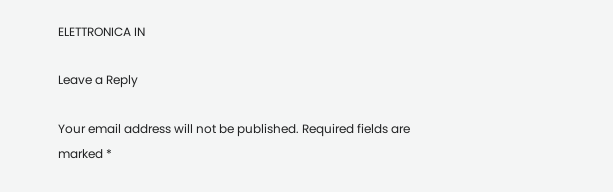ELETTRONICA IN

Leave a Reply

Your email address will not be published. Required fields are marked *